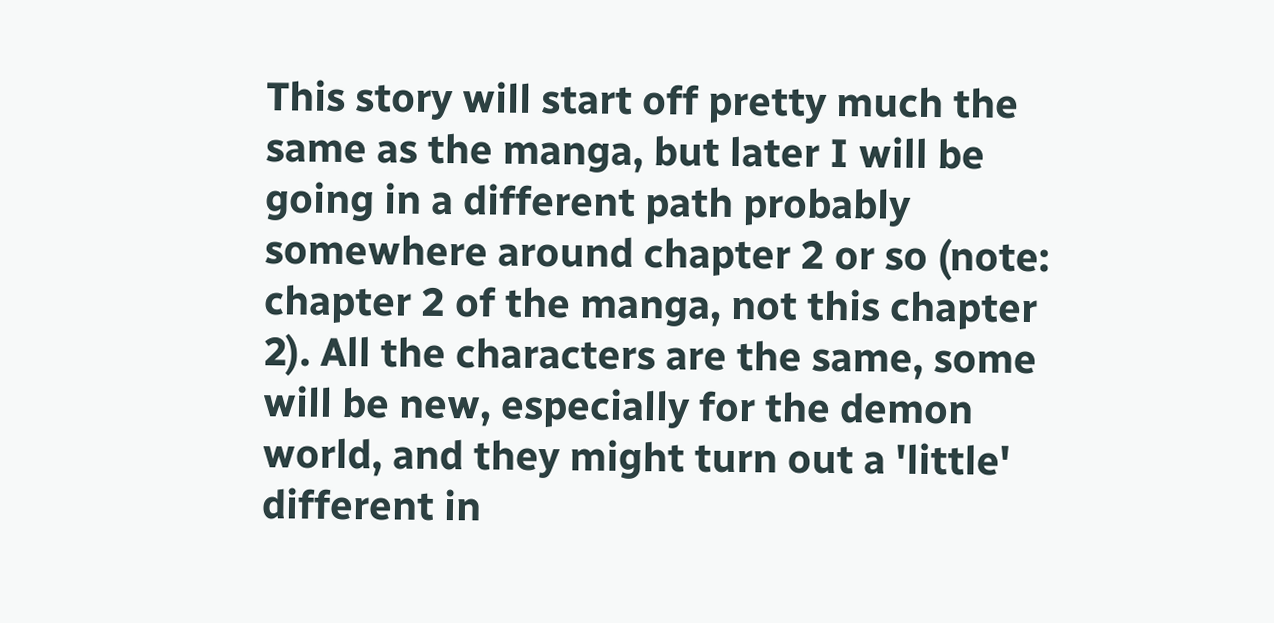This story will start off pretty much the same as the manga, but later I will be going in a different path probably somewhere around chapter 2 or so (note: chapter 2 of the manga, not this chapter 2). All the characters are the same, some will be new, especially for the demon world, and they might turn out a 'little' different in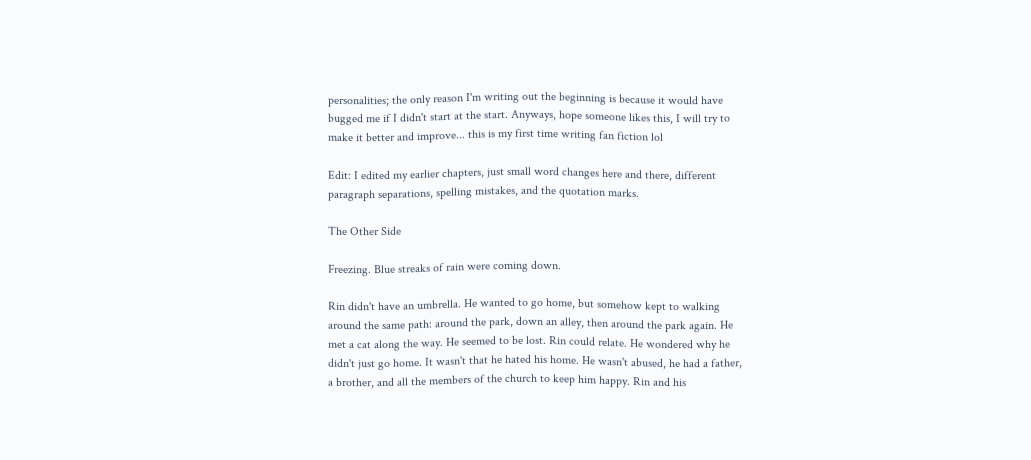personalities; the only reason I'm writing out the beginning is because it would have bugged me if I didn't start at the start. Anyways, hope someone likes this, I will try to make it better and improve... this is my first time writing fan fiction lol

Edit: I edited my earlier chapters, just small word changes here and there, different paragraph separations, spelling mistakes, and the quotation marks.

The Other Side

Freezing. Blue streaks of rain were coming down.

Rin didn't have an umbrella. He wanted to go home, but somehow kept to walking around the same path: around the park, down an alley, then around the park again. He met a cat along the way. He seemed to be lost. Rin could relate. He wondered why he didn't just go home. It wasn't that he hated his home. He wasn't abused, he had a father, a brother, and all the members of the church to keep him happy. Rin and his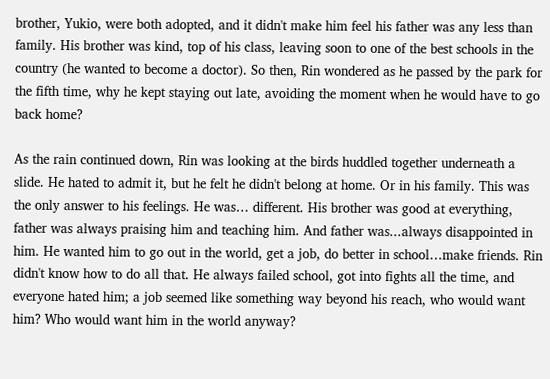brother, Yukio, were both adopted, and it didn't make him feel his father was any less than family. His brother was kind, top of his class, leaving soon to one of the best schools in the country (he wanted to become a doctor). So then, Rin wondered as he passed by the park for the fifth time, why he kept staying out late, avoiding the moment when he would have to go back home?

As the rain continued down, Rin was looking at the birds huddled together underneath a slide. He hated to admit it, but he felt he didn't belong at home. Or in his family. This was the only answer to his feelings. He was… different. His brother was good at everything, father was always praising him and teaching him. And father was...always disappointed in him. He wanted him to go out in the world, get a job, do better in school…make friends. Rin didn't know how to do all that. He always failed school, got into fights all the time, and everyone hated him; a job seemed like something way beyond his reach, who would want him? Who would want him in the world anyway?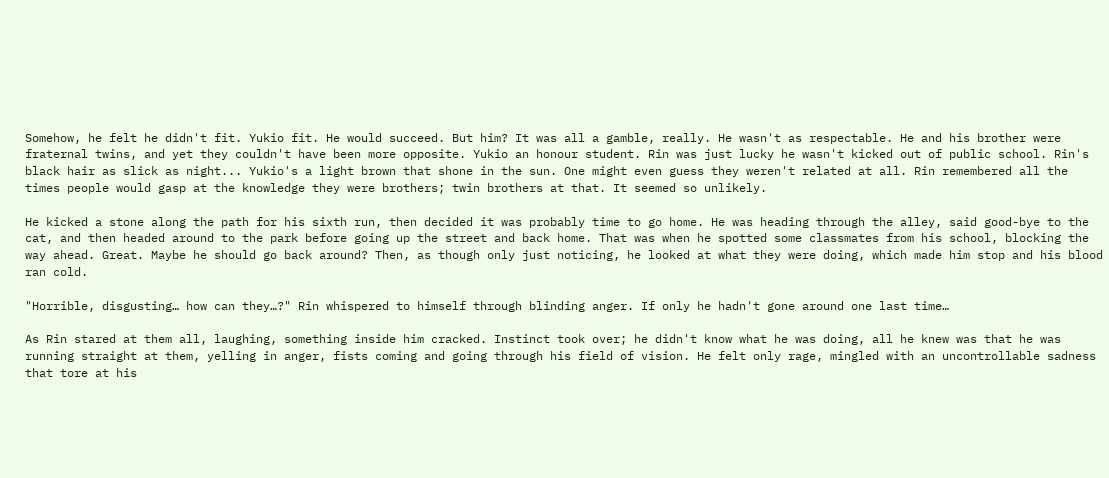Somehow, he felt he didn't fit. Yukio fit. He would succeed. But him? It was all a gamble, really. He wasn't as respectable. He and his brother were fraternal twins, and yet they couldn't have been more opposite. Yukio an honour student. Rin was just lucky he wasn't kicked out of public school. Rin's black hair as slick as night... Yukio's a light brown that shone in the sun. One might even guess they weren't related at all. Rin remembered all the times people would gasp at the knowledge they were brothers; twin brothers at that. It seemed so unlikely.

He kicked a stone along the path for his sixth run, then decided it was probably time to go home. He was heading through the alley, said good-bye to the cat, and then headed around to the park before going up the street and back home. That was when he spotted some classmates from his school, blocking the way ahead. Great. Maybe he should go back around? Then, as though only just noticing, he looked at what they were doing, which made him stop and his blood ran cold.

"Horrible, disgusting… how can they…?" Rin whispered to himself through blinding anger. If only he hadn't gone around one last time…

As Rin stared at them all, laughing, something inside him cracked. Instinct took over; he didn't know what he was doing, all he knew was that he was running straight at them, yelling in anger, fists coming and going through his field of vision. He felt only rage, mingled with an uncontrollable sadness that tore at his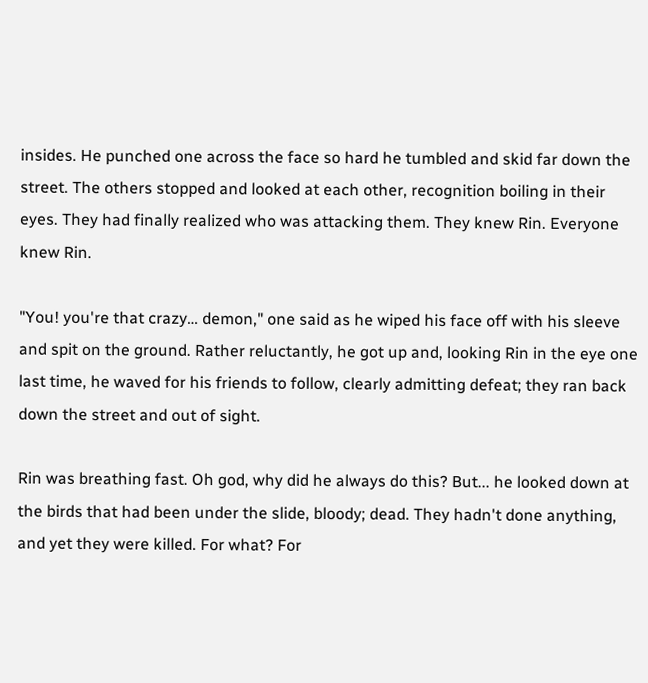insides. He punched one across the face so hard he tumbled and skid far down the street. The others stopped and looked at each other, recognition boiling in their eyes. They had finally realized who was attacking them. They knew Rin. Everyone knew Rin.

"You! you're that crazy… demon," one said as he wiped his face off with his sleeve and spit on the ground. Rather reluctantly, he got up and, looking Rin in the eye one last time, he waved for his friends to follow, clearly admitting defeat; they ran back down the street and out of sight.

Rin was breathing fast. Oh god, why did he always do this? But... he looked down at the birds that had been under the slide, bloody; dead. They hadn't done anything, and yet they were killed. For what? For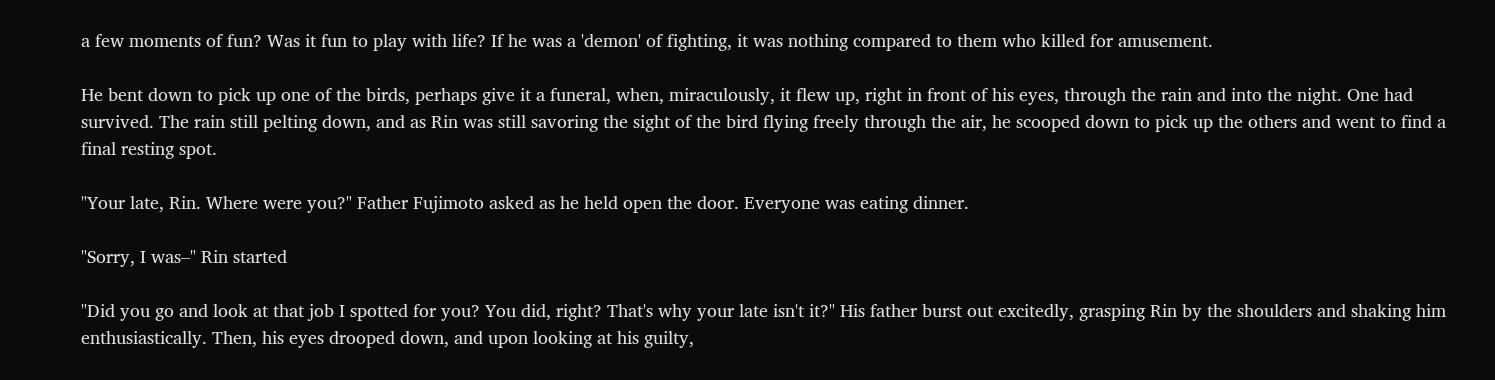a few moments of fun? Was it fun to play with life? If he was a 'demon' of fighting, it was nothing compared to them who killed for amusement.

He bent down to pick up one of the birds, perhaps give it a funeral, when, miraculously, it flew up, right in front of his eyes, through the rain and into the night. One had survived. The rain still pelting down, and as Rin was still savoring the sight of the bird flying freely through the air, he scooped down to pick up the others and went to find a final resting spot.

"Your late, Rin. Where were you?" Father Fujimoto asked as he held open the door. Everyone was eating dinner.

"Sorry, I was–" Rin started

"Did you go and look at that job I spotted for you? You did, right? That's why your late isn't it?" His father burst out excitedly, grasping Rin by the shoulders and shaking him enthusiastically. Then, his eyes drooped down, and upon looking at his guilty,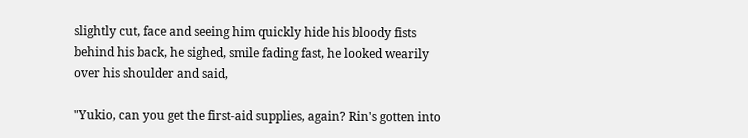slightly cut, face and seeing him quickly hide his bloody fists behind his back, he sighed, smile fading fast, he looked wearily over his shoulder and said,

"Yukio, can you get the first-aid supplies, again? Rin's gotten into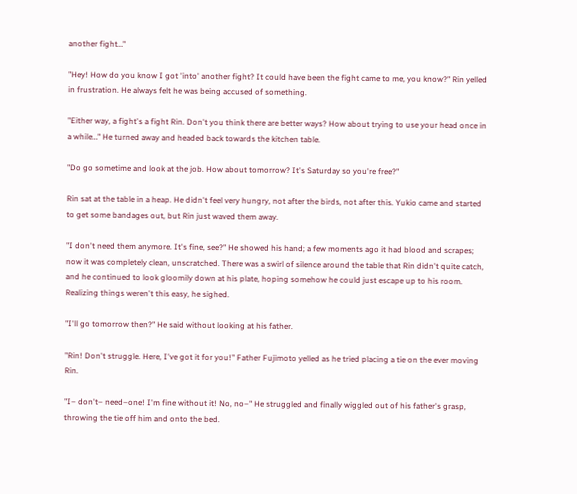another fight…"

"Hey! How do you know I got 'into' another fight? It could have been the fight came to me, you know?" Rin yelled in frustration. He always felt he was being accused of something.

"Either way, a fight's a fight Rin. Don't you think there are better ways? How about trying to use your head once in a while…" He turned away and headed back towards the kitchen table.

"Do go sometime and look at the job. How about tomorrow? It's Saturday so you're free?"

Rin sat at the table in a heap. He didn't feel very hungry, not after the birds, not after this. Yukio came and started to get some bandages out, but Rin just waved them away.

"I don't need them anymore. It's fine, see?" He showed his hand; a few moments ago it had blood and scrapes; now it was completely clean, unscratched. There was a swirl of silence around the table that Rin didn't quite catch, and he continued to look gloomily down at his plate, hoping somehow he could just escape up to his room. Realizing things weren't this easy, he sighed.

"I'll go tomorrow then?" He said without looking at his father.

"Rin! Don't struggle. Here, I've got it for you!" Father Fujimoto yelled as he tried placing a tie on the ever moving Rin.

"I– don't– need–one! I'm fine without it! No, no–" He struggled and finally wiggled out of his father's grasp, throwing the tie off him and onto the bed.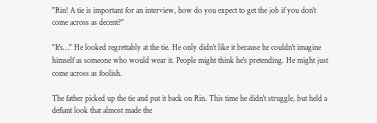"Rin! A tie is important for an interview, how do you expect to get the job if you don't come across as decent?"

"It's…" He looked regrettably at the tie. He only didn't like it because he couldn't imagine himself as someone who would wear it. People might think he's pretending. He might just come across as foolish.

The father picked up the tie and put it back on Rin. This time he didn't struggle, but held a defiant look that almost made the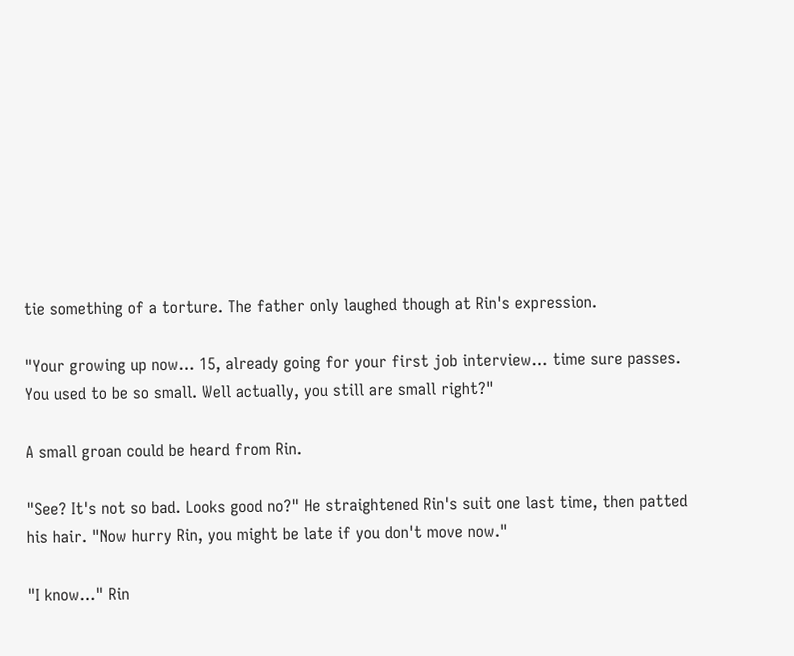tie something of a torture. The father only laughed though at Rin's expression.

"Your growing up now… 15, already going for your first job interview… time sure passes. You used to be so small. Well actually, you still are small right?"

A small groan could be heard from Rin.

"See? It's not so bad. Looks good no?" He straightened Rin's suit one last time, then patted his hair. "Now hurry Rin, you might be late if you don't move now."

"I know…" Rin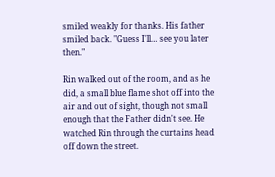smiled weakly for thanks. His father smiled back. "Guess I'll… see you later then."

Rin walked out of the room, and as he did, a small blue flame shot off into the air and out of sight, though not small enough that the Father didn't see. He watched Rin through the curtains head off down the street.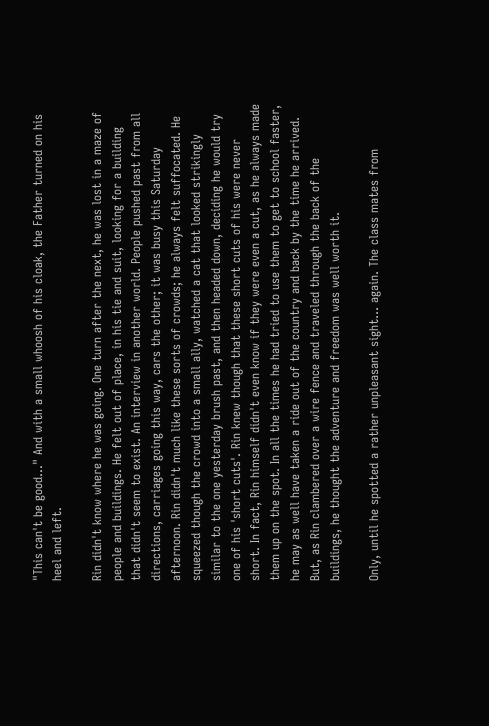"This can't be good…" And with a small whoosh of his cloak, the Father turned on his heel and left.

Rin didn't know where he was going. One turn after the next, he was lost in a maze of people and buildings. He felt out of place, in his tie and suit, looking for a building that didn't seem to exist. An interview in another world. People pushed past from all directions, carriages going this way, cars the other; it was busy this Saturday afternoon. Rin didn't much like these sorts of crowds; he always felt suffocated. He squeezed though the crowd into a small ally, watched a cat that looked strikingly similar to the one yesterday brush past, and then headed down, deciding he would try one of his 'short cuts'. Rin knew though that these short cuts of his were never short. In fact, Rin himself didn't even know if they were even a cut, as he always made them up on the spot. In all the times he had tried to use them to get to school faster, he may as well have taken a ride out of the country and back by the time he arrived. But, as Rin clambered over a wire fence and traveled through the back of the buildings, he thought the adventure and freedom was well worth it.

Only, until he spotted a rather unpleasant sight… again. The class mates from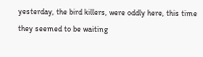yesterday, the bird killers, were oddly here, this time they seemed to be waiting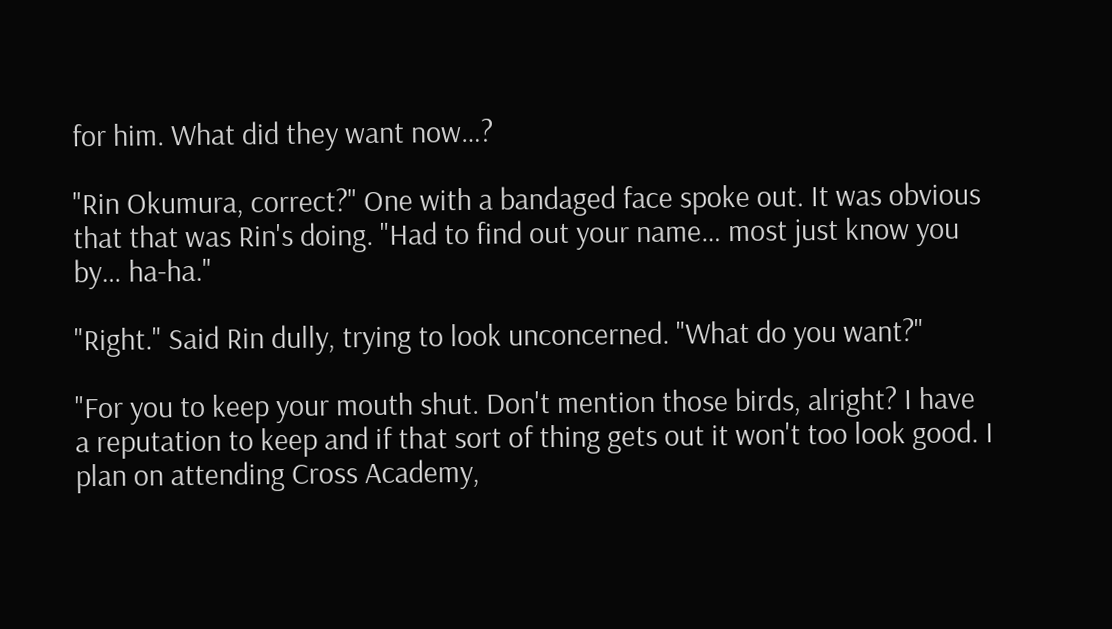for him. What did they want now…?

"Rin Okumura, correct?" One with a bandaged face spoke out. It was obvious that that was Rin's doing. "Had to find out your name… most just know you by… ha-ha."

"Right." Said Rin dully, trying to look unconcerned. "What do you want?"

"For you to keep your mouth shut. Don't mention those birds, alright? I have a reputation to keep and if that sort of thing gets out it won't too look good. I plan on attending Cross Academy,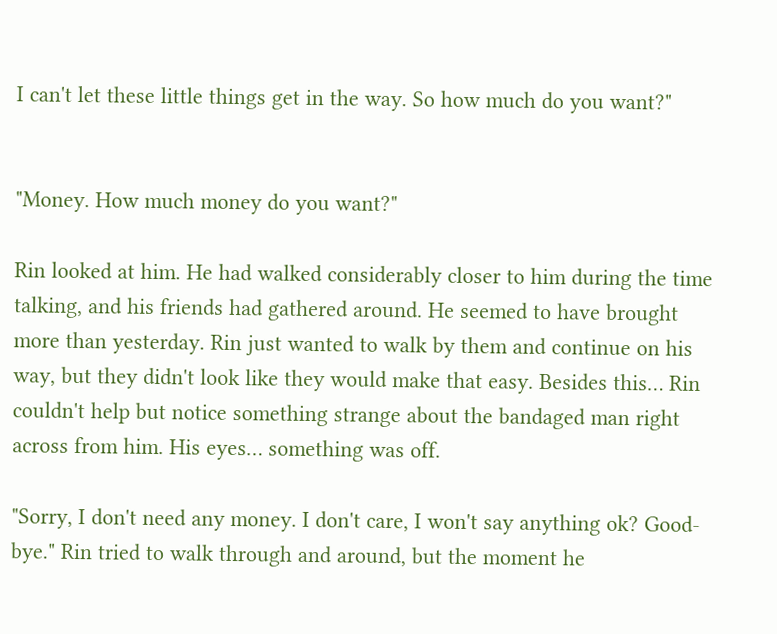I can't let these little things get in the way. So how much do you want?"


"Money. How much money do you want?"

Rin looked at him. He had walked considerably closer to him during the time talking, and his friends had gathered around. He seemed to have brought more than yesterday. Rin just wanted to walk by them and continue on his way, but they didn't look like they would make that easy. Besides this… Rin couldn't help but notice something strange about the bandaged man right across from him. His eyes… something was off.

"Sorry, I don't need any money. I don't care, I won't say anything ok? Good-bye." Rin tried to walk through and around, but the moment he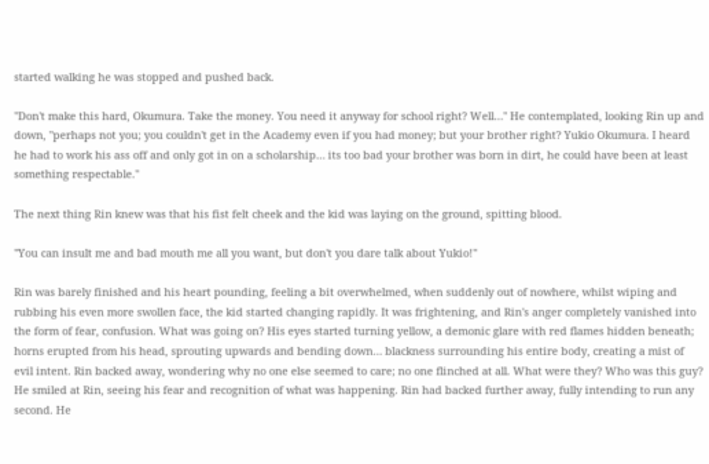started walking he was stopped and pushed back.

"Don't make this hard, Okumura. Take the money. You need it anyway for school right? Well…" He contemplated, looking Rin up and down, "perhaps not you; you couldn't get in the Academy even if you had money; but your brother right? Yukio Okumura. I heard he had to work his ass off and only got in on a scholarship… its too bad your brother was born in dirt, he could have been at least something respectable."

The next thing Rin knew was that his fist felt cheek and the kid was laying on the ground, spitting blood.

"You can insult me and bad mouth me all you want, but don't you dare talk about Yukio!"

Rin was barely finished and his heart pounding, feeling a bit overwhelmed, when suddenly out of nowhere, whilst wiping and rubbing his even more swollen face, the kid started changing rapidly. It was frightening, and Rin's anger completely vanished into the form of fear, confusion. What was going on? His eyes started turning yellow, a demonic glare with red flames hidden beneath; horns erupted from his head, sprouting upwards and bending down… blackness surrounding his entire body, creating a mist of evil intent. Rin backed away, wondering why no one else seemed to care; no one flinched at all. What were they? Who was this guy? He smiled at Rin, seeing his fear and recognition of what was happening. Rin had backed further away, fully intending to run any second. He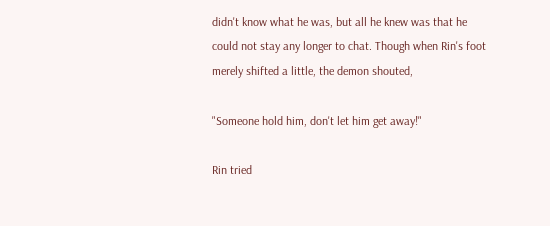didn't know what he was, but all he knew was that he could not stay any longer to chat. Though when Rin's foot merely shifted a little, the demon shouted,

"Someone hold him, don't let him get away!"

Rin tried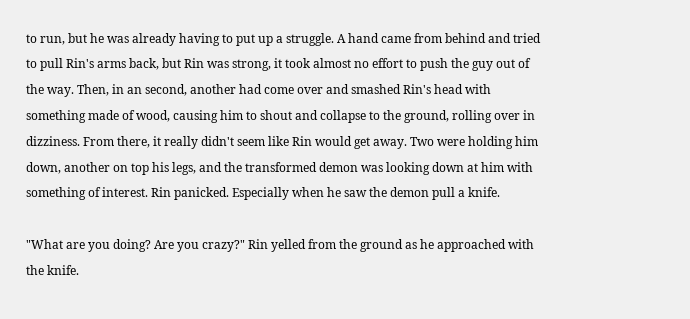to run, but he was already having to put up a struggle. A hand came from behind and tried to pull Rin's arms back, but Rin was strong, it took almost no effort to push the guy out of the way. Then, in an second, another had come over and smashed Rin's head with something made of wood, causing him to shout and collapse to the ground, rolling over in dizziness. From there, it really didn't seem like Rin would get away. Two were holding him down, another on top his legs, and the transformed demon was looking down at him with something of interest. Rin panicked. Especially when he saw the demon pull a knife.

"What are you doing? Are you crazy?" Rin yelled from the ground as he approached with the knife.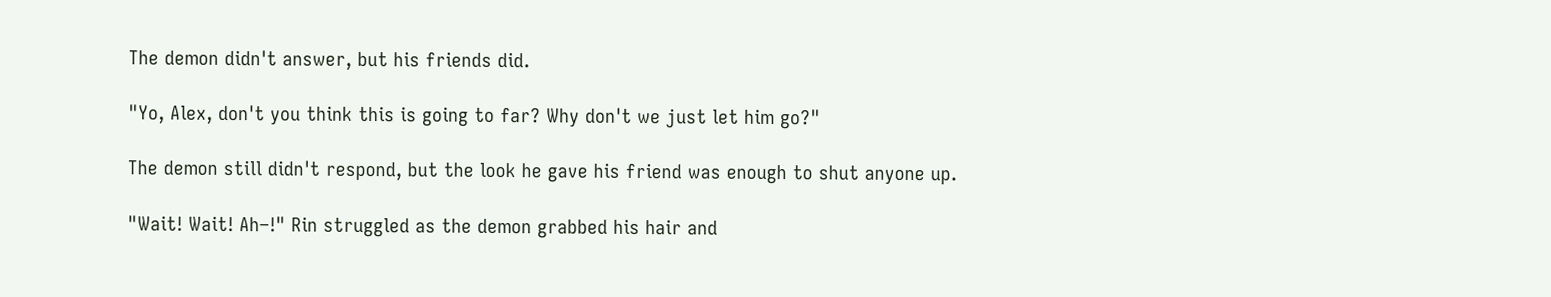The demon didn't answer, but his friends did.

"Yo, Alex, don't you think this is going to far? Why don't we just let him go?"

The demon still didn't respond, but the look he gave his friend was enough to shut anyone up.

"Wait! Wait! Ah–!" Rin struggled as the demon grabbed his hair and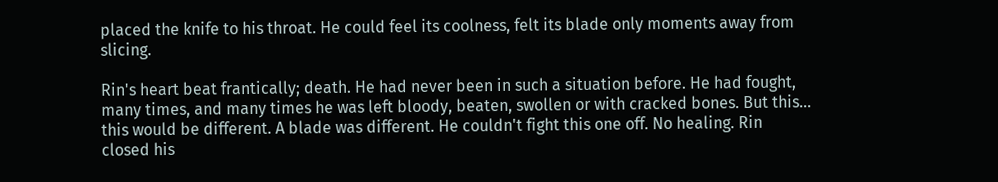placed the knife to his throat. He could feel its coolness, felt its blade only moments away from slicing.

Rin's heart beat frantically; death. He had never been in such a situation before. He had fought, many times, and many times he was left bloody, beaten, swollen or with cracked bones. But this… this would be different. A blade was different. He couldn't fight this one off. No healing. Rin closed his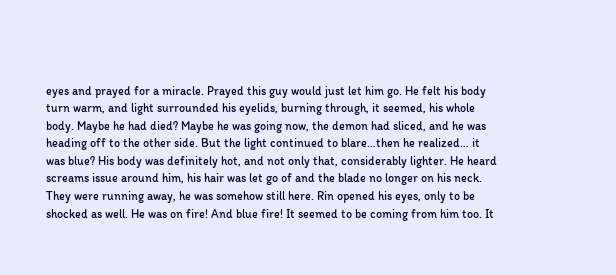eyes and prayed for a miracle. Prayed this guy would just let him go. He felt his body turn warm, and light surrounded his eyelids, burning through, it seemed, his whole body. Maybe he had died? Maybe he was going now, the demon had sliced, and he was heading off to the other side. But the light continued to blare…then he realized… it was blue? His body was definitely hot, and not only that, considerably lighter. He heard screams issue around him, his hair was let go of and the blade no longer on his neck. They were running away, he was somehow still here. Rin opened his eyes, only to be shocked as well. He was on fire! And blue fire! It seemed to be coming from him too. It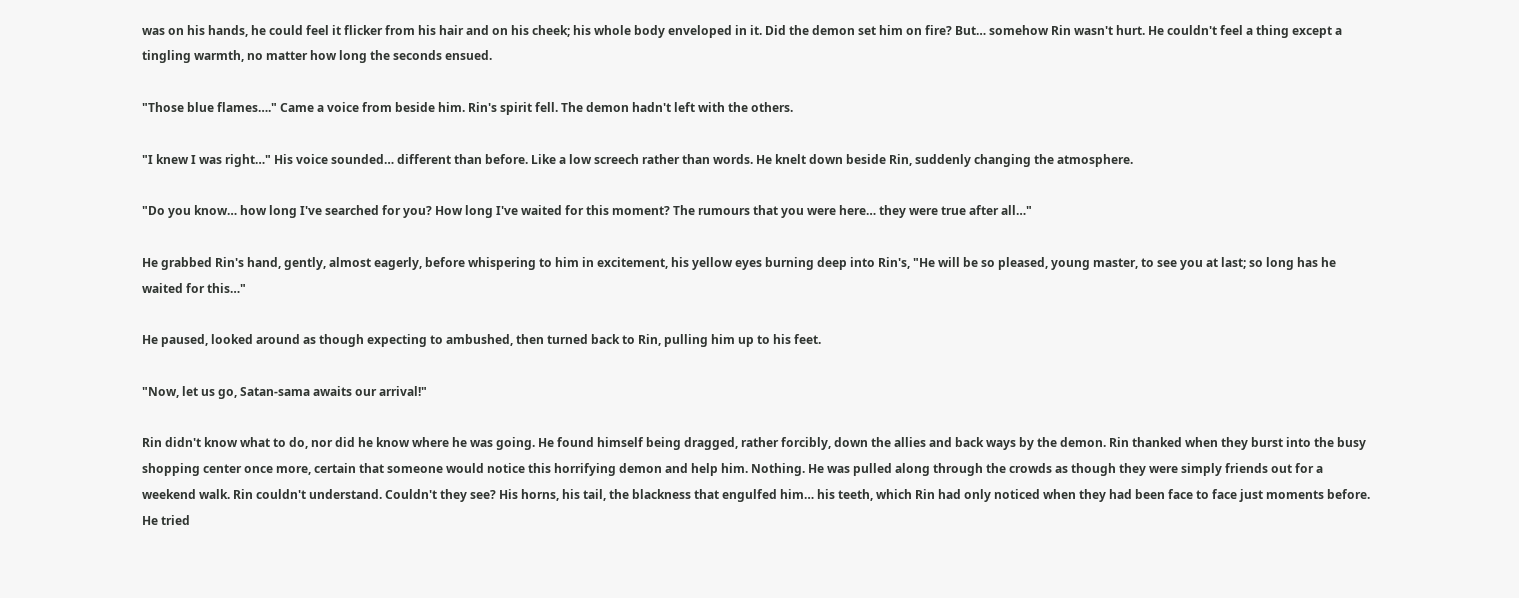was on his hands, he could feel it flicker from his hair and on his cheek; his whole body enveloped in it. Did the demon set him on fire? But… somehow Rin wasn't hurt. He couldn't feel a thing except a tingling warmth, no matter how long the seconds ensued.

"Those blue flames…." Came a voice from beside him. Rin's spirit fell. The demon hadn't left with the others.

"I knew I was right…" His voice sounded… different than before. Like a low screech rather than words. He knelt down beside Rin, suddenly changing the atmosphere.

"Do you know… how long I've searched for you? How long I've waited for this moment? The rumours that you were here… they were true after all…"

He grabbed Rin's hand, gently, almost eagerly, before whispering to him in excitement, his yellow eyes burning deep into Rin's, "He will be so pleased, young master, to see you at last; so long has he waited for this…"

He paused, looked around as though expecting to ambushed, then turned back to Rin, pulling him up to his feet.

"Now, let us go, Satan-sama awaits our arrival!"

Rin didn't know what to do, nor did he know where he was going. He found himself being dragged, rather forcibly, down the allies and back ways by the demon. Rin thanked when they burst into the busy shopping center once more, certain that someone would notice this horrifying demon and help him. Nothing. He was pulled along through the crowds as though they were simply friends out for a weekend walk. Rin couldn't understand. Couldn't they see? His horns, his tail, the blackness that engulfed him… his teeth, which Rin had only noticed when they had been face to face just moments before. He tried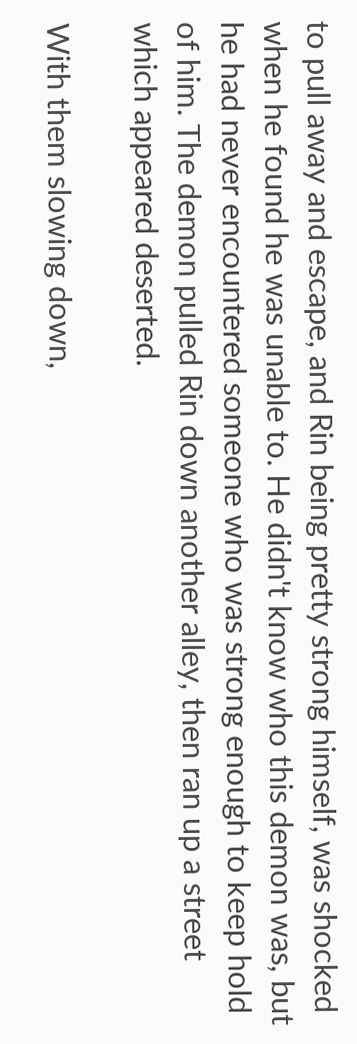to pull away and escape, and Rin being pretty strong himself, was shocked when he found he was unable to. He didn't know who this demon was, but he had never encountered someone who was strong enough to keep hold of him. The demon pulled Rin down another alley, then ran up a street which appeared deserted.

With them slowing down,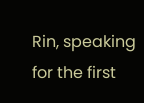Rin, speaking for the first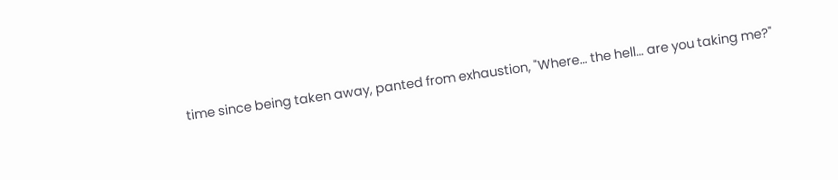time since being taken away, panted from exhaustion, "Where… the hell… are you taking me?"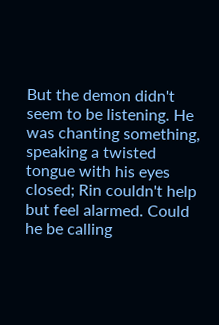But the demon didn't seem to be listening. He was chanting something, speaking a twisted tongue with his eyes closed; Rin couldn't help but feel alarmed. Could he be calling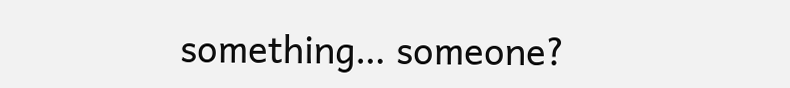something… someone?